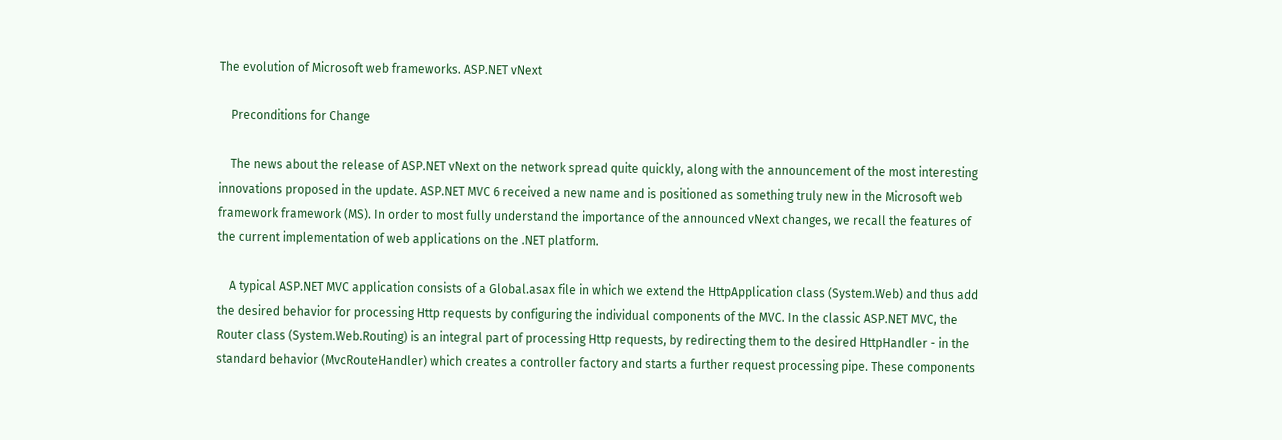The evolution of Microsoft web frameworks. ASP.NET vNext

    Preconditions for Change

    The news about the release of ASP.NET vNext on the network spread quite quickly, along with the announcement of the most interesting innovations proposed in the update. ASP.NET MVC 6 received a new name and is positioned as something truly new in the Microsoft web framework framework (MS). In order to most fully understand the importance of the announced vNext changes, we recall the features of the current implementation of web applications on the .NET platform.

    A typical ASP.NET MVC application consists of a Global.asax file in which we extend the HttpApplication class (System.Web) and thus add the desired behavior for processing Http requests by configuring the individual components of the MVC. In the classic ASP.NET MVC, the Router class (System.Web.Routing) is an integral part of processing Http requests, by redirecting them to the desired HttpHandler - in the standard behavior (MvcRouteHandler) which creates a controller factory and starts a further request processing pipe. These components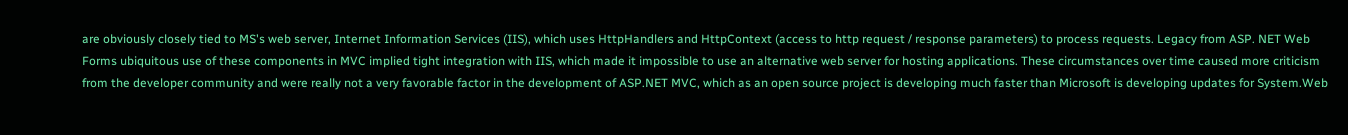are obviously closely tied to MS's web server, Internet Information Services (IIS), which uses HttpHandlers and HttpContext (access to http request / response parameters) to process requests. Legacy from ASP. NET Web Forms ubiquitous use of these components in MVC implied tight integration with IIS, which made it impossible to use an alternative web server for hosting applications. These circumstances over time caused more criticism from the developer community and were really not a very favorable factor in the development of ASP.NET MVC, which as an open source project is developing much faster than Microsoft is developing updates for System.Web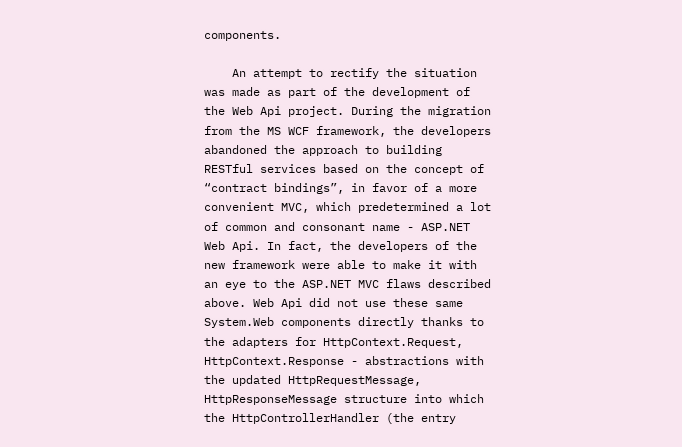components.

    An attempt to rectify the situation was made as part of the development of the Web Api project. During the migration from the MS WCF framework, the developers abandoned the approach to building RESTful services based on the concept of “contract bindings”, in favor of a more convenient MVC, which predetermined a lot of common and consonant name - ASP.NET Web Api. In fact, the developers of the new framework were able to make it with an eye to the ASP.NET MVC flaws described above. Web Api did not use these same System.Web components directly thanks to the adapters for HttpContext.Request, HttpContext.Response - abstractions with the updated HttpRequestMessage, HttpResponseMessage structure into which the HttpControllerHandler (the entry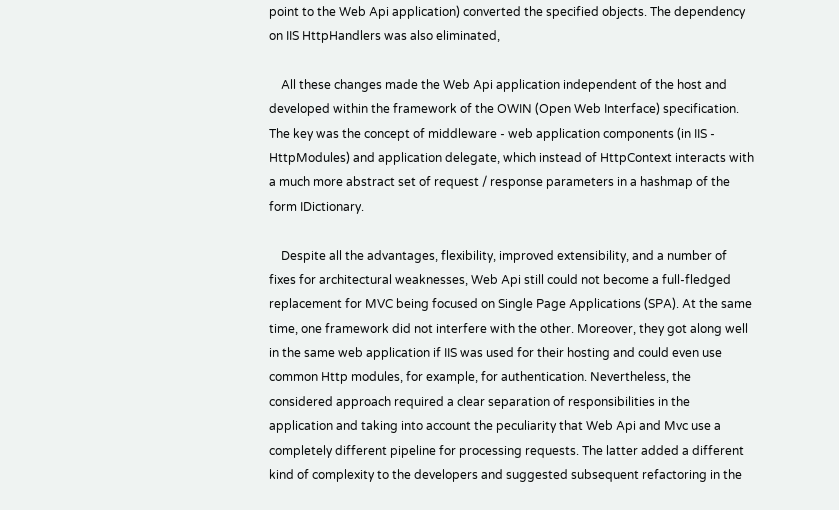point to the Web Api application) converted the specified objects. The dependency on IIS HttpHandlers was also eliminated,

    All these changes made the Web Api application independent of the host and developed within the framework of the OWIN (Open Web Interface) specification. The key was the concept of middleware - web application components (in IIS - HttpModules) and application delegate, which instead of HttpContext interacts with a much more abstract set of request / response parameters in a hashmap of the form IDictionary.

    Despite all the advantages, flexibility, improved extensibility, and a number of fixes for architectural weaknesses, Web Api still could not become a full-fledged replacement for MVC being focused on Single Page Applications (SPA). At the same time, one framework did not interfere with the other. Moreover, they got along well in the same web application if IIS was used for their hosting and could even use common Http modules, for example, for authentication. Nevertheless, the considered approach required a clear separation of responsibilities in the application and taking into account the peculiarity that Web Api and Mvc use a completely different pipeline for processing requests. The latter added a different kind of complexity to the developers and suggested subsequent refactoring in the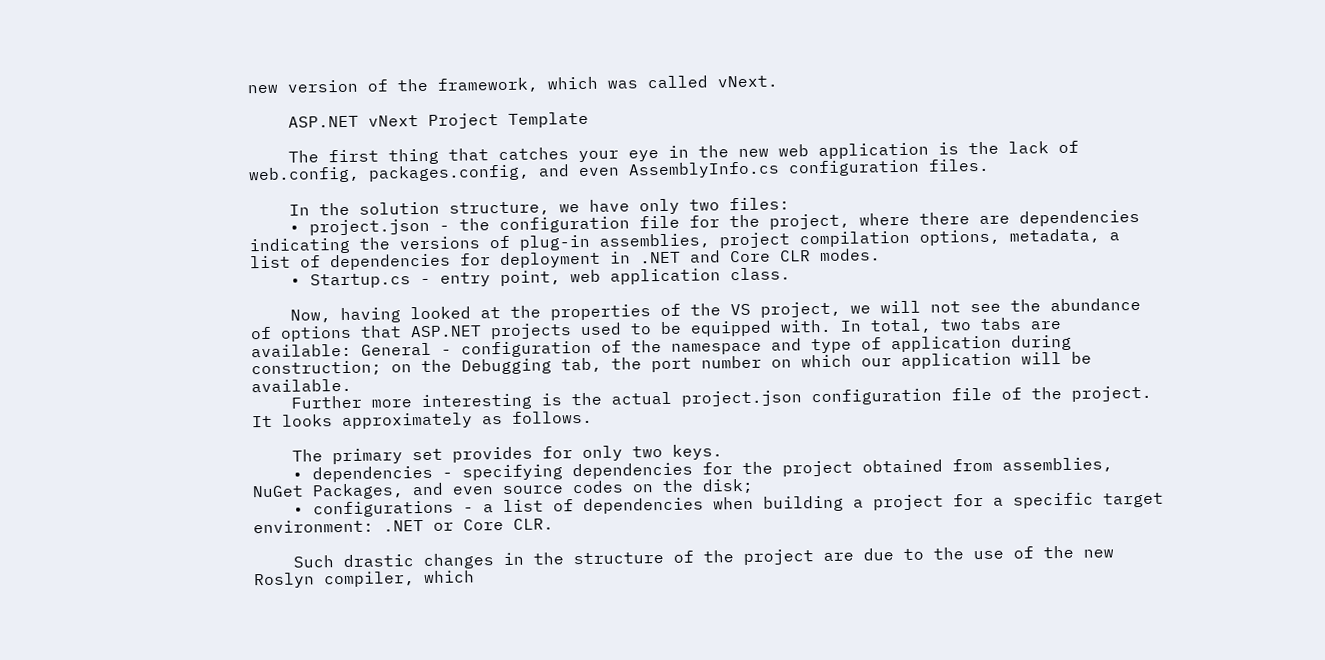new version of the framework, which was called vNext.

    ASP.NET vNext Project Template

    The first thing that catches your eye in the new web application is the lack of web.config, packages.config, and even AssemblyInfo.cs configuration files.

    In the solution structure, we have only two files:
    • project.json - the configuration file for the project, where there are dependencies indicating the versions of plug-in assemblies, project compilation options, metadata, a list of dependencies for deployment in .NET and Core CLR modes.
    • Startup.cs - entry point, web application class.

    Now, having looked at the properties of the VS project, we will not see the abundance of options that ASP.NET projects used to be equipped with. In total, two tabs are available: General - configuration of the namespace and type of application during construction; on the Debugging tab, the port number on which our application will be available.
    Further more interesting is the actual project.json configuration file of the project. It looks approximately as follows.

    The primary set provides for only two keys.
    • dependencies - specifying dependencies for the project obtained from assemblies, NuGet Packages, and even source codes on the disk;
    • configurations - a list of dependencies when building a project for a specific target environment: .NET or Core CLR.

    Such drastic changes in the structure of the project are due to the use of the new Roslyn compiler, which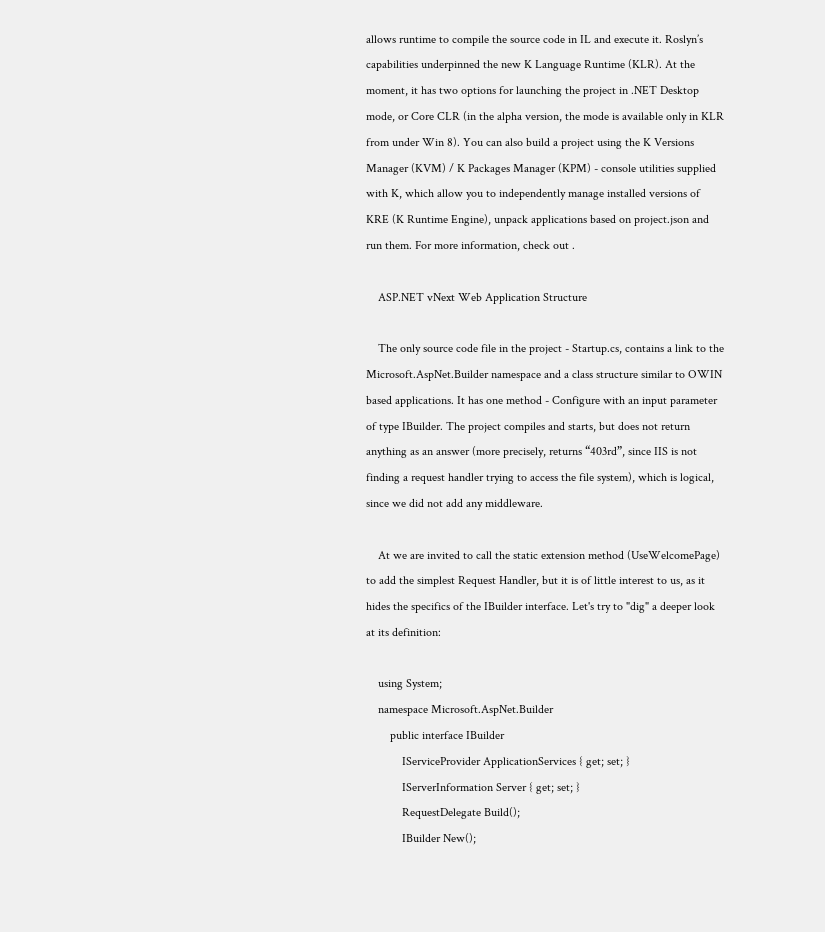allows runtime to compile the source code in IL and execute it. Roslyn’s capabilities underpinned the new K Language Runtime (KLR). At the moment, it has two options for launching the project in .NET Desktop mode, or Core CLR (in the alpha version, the mode is available only in KLR from under Win 8). You can also build a project using the K Versions Manager (KVM) / K Packages Manager (KPM) - console utilities supplied with K, which allow you to independently manage installed versions of KRE (K Runtime Engine), unpack applications based on project.json and run them. For more information, check out .

    ASP.NET vNext Web Application Structure

    The only source code file in the project - Startup.cs, contains a link to the Microsoft.AspNet.Builder namespace and a class structure similar to OWIN based applications. It has one method - Configure with an input parameter of type IBuilder. The project compiles and starts, but does not return anything as an answer (more precisely, returns “403rd”, since IIS is not finding a request handler trying to access the file system), which is logical, since we did not add any middleware.

    At we are invited to call the static extension method (UseWelcomePage) to add the simplest Request Handler, but it is of little interest to us, as it hides the specifics of the IBuilder interface. Let's try to "dig" a deeper look at its definition:

    using System;
    namespace Microsoft.AspNet.Builder
        public interface IBuilder
            IServiceProvider ApplicationServices { get; set; }
            IServerInformation Server { get; set; }
            RequestDelegate Build();
            IBuilder New();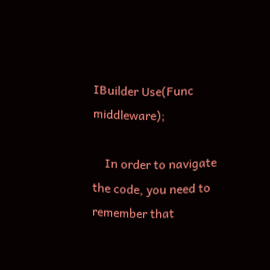IBuilder Use(Func middleware);

    In order to navigate the code, you need to remember that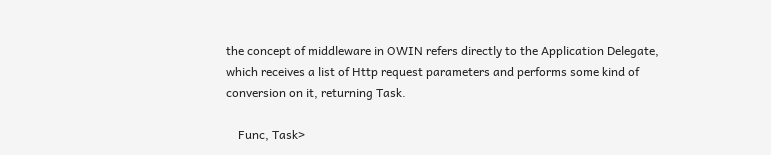the concept of middleware in OWIN refers directly to the Application Delegate, which receives a list of Http request parameters and performs some kind of conversion on it, returning Task.

    Func, Task>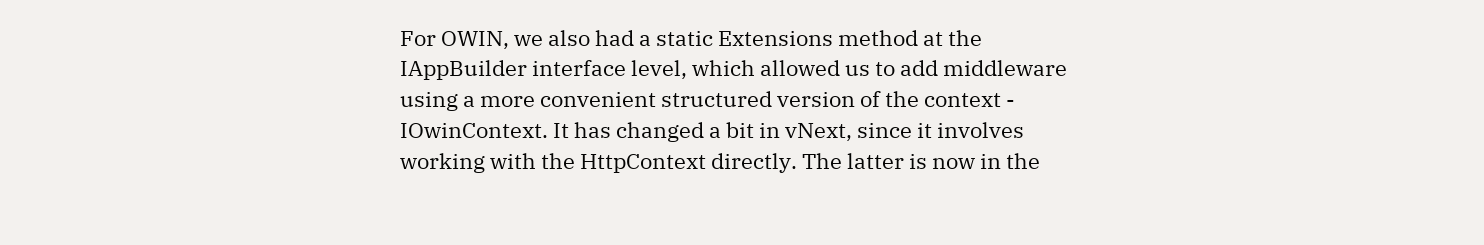For OWIN, we also had a static Extensions method at the IAppBuilder interface level, which allowed us to add middleware using a more convenient structured version of the context - IOwinContext. It has changed a bit in vNext, since it involves working with the HttpContext directly. The latter is now in the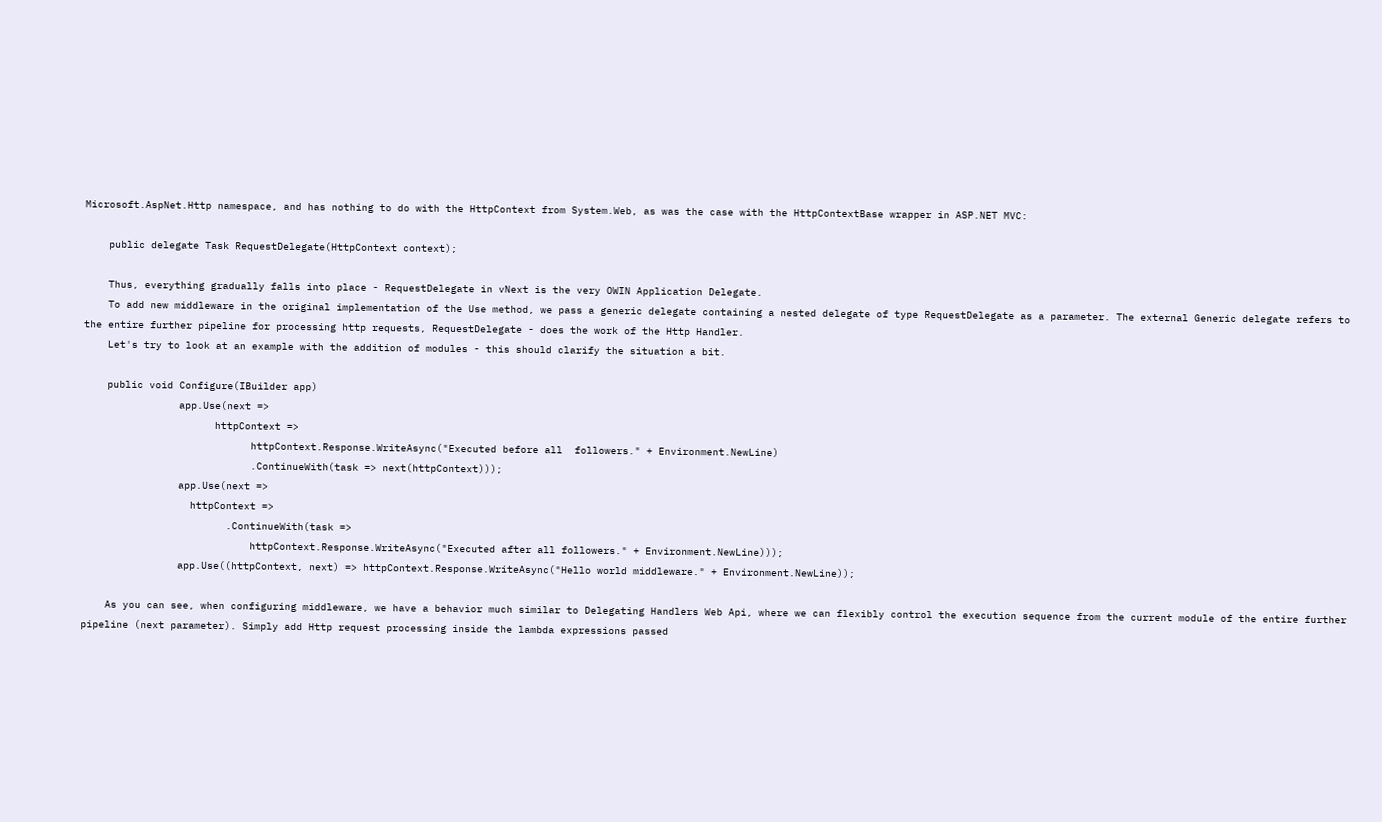Microsoft.AspNet.Http namespace, and has nothing to do with the HttpContext from System.Web, as was the case with the HttpContextBase wrapper in ASP.NET MVC:

    public delegate Task RequestDelegate(HttpContext context);

    Thus, everything gradually falls into place - RequestDelegate in vNext is the very OWIN Application Delegate.
    To add new middleware in the original implementation of the Use method, we pass a generic delegate containing a nested delegate of type RequestDelegate as a parameter. The external Generic delegate refers to the entire further pipeline for processing http requests, RequestDelegate - does the work of the Http Handler.
    Let's try to look at an example with the addition of modules - this should clarify the situation a bit.

    public void Configure(IBuilder app)
                app.Use(next =>
                      httpContext =>
                            httpContext.Response.WriteAsync("Executed before all  followers." + Environment.NewLine)
                            .ContinueWith(task => next(httpContext)));
                app.Use(next =>
                  httpContext =>
                        .ContinueWith(task =>
                            httpContext.Response.WriteAsync("Executed after all followers." + Environment.NewLine)));
                app.Use((httpContext, next) => httpContext.Response.WriteAsync("Hello world middleware." + Environment.NewLine));

    As you can see, when configuring middleware, we have a behavior much similar to Delegating Handlers Web Api, where we can flexibly control the execution sequence from the current module of the entire further pipeline (next parameter). Simply add Http request processing inside the lambda expressions passed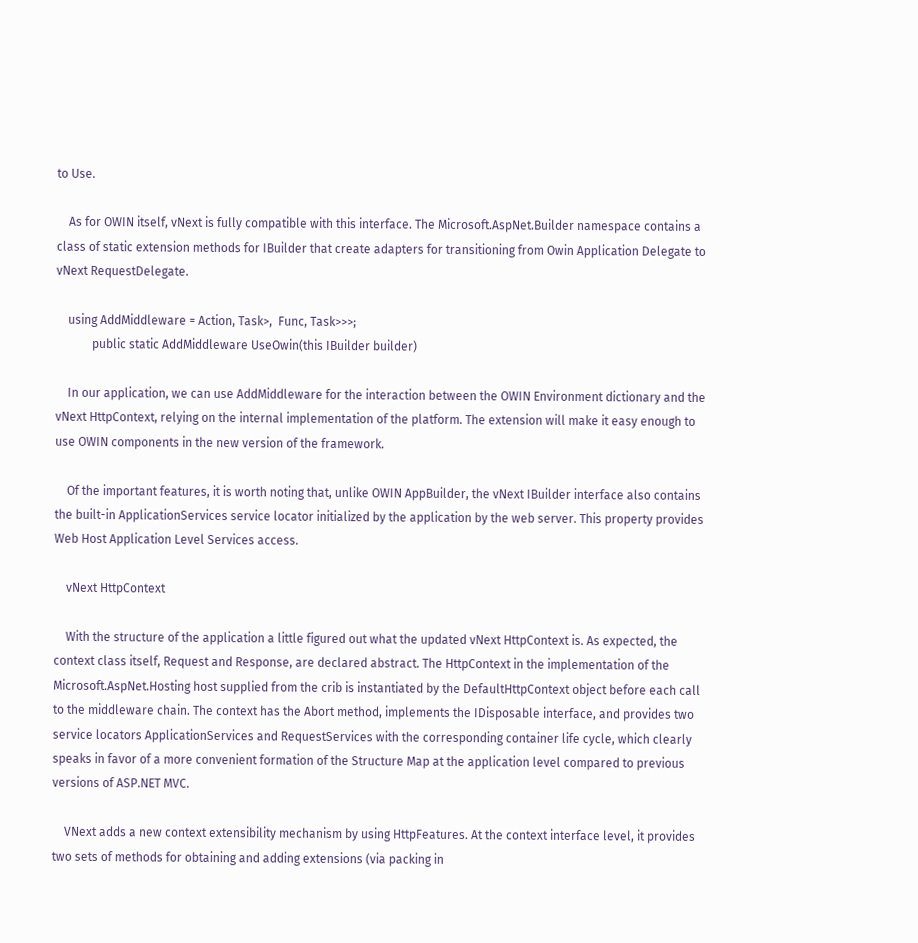to Use.

    As for OWIN itself, vNext is fully compatible with this interface. The Microsoft.AspNet.Builder namespace contains a class of static extension methods for IBuilder that create adapters for transitioning from Owin Application Delegate to vNext RequestDelegate.

    using AddMiddleware = Action, Task>,  Func, Task>>>;
            public static AddMiddleware UseOwin(this IBuilder builder)

    In our application, we can use AddMiddleware for the interaction between the OWIN Environment dictionary and the vNext HttpContext, relying on the internal implementation of the platform. The extension will make it easy enough to use OWIN components in the new version of the framework.

    Of the important features, it is worth noting that, unlike OWIN AppBuilder, the vNext IBuilder interface also contains the built-in ApplicationServices service locator initialized by the application by the web server. This property provides Web Host Application Level Services access.

    vNext HttpContext

    With the structure of the application a little figured out what the updated vNext HttpContext is. As expected, the context class itself, Request and Response, are declared abstract. The HttpContext in the implementation of the Microsoft.AspNet.Hosting host supplied from the crib is instantiated by the DefaultHttpContext object before each call to the middleware chain. The context has the Abort method, implements the IDisposable interface, and provides two service locators ApplicationServices and RequestServices with the corresponding container life cycle, which clearly speaks in favor of a more convenient formation of the Structure Map at the application level compared to previous versions of ASP.NET MVC.

    VNext adds a new context extensibility mechanism by using HttpFeatures. At the context interface level, it provides two sets of methods for obtaining and adding extensions (via packing in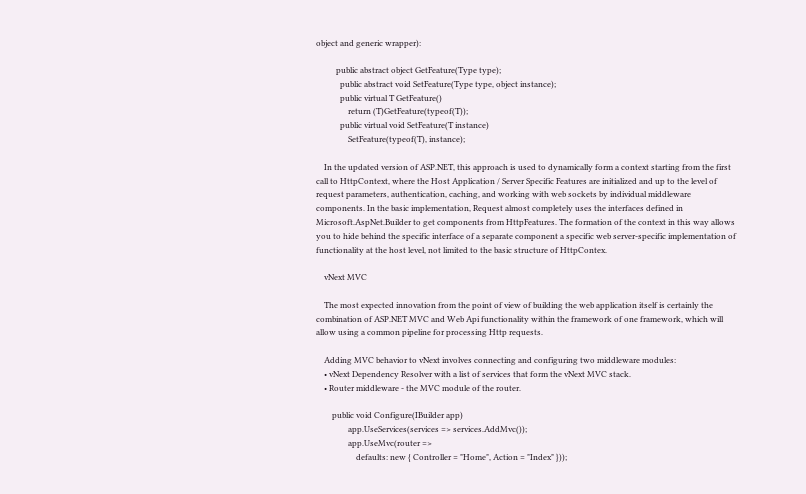object and generic wrapper):

          public abstract object GetFeature(Type type);
            public abstract void SetFeature(Type type, object instance);
            public virtual T GetFeature()
                return (T)GetFeature(typeof(T));
            public virtual void SetFeature(T instance)
                SetFeature(typeof(T), instance);

    In the updated version of ASP.NET, this approach is used to dynamically form a context starting from the first call to HttpContext, where the Host Application / Server Specific Features are initialized and up to the level of request parameters, authentication, caching, and working with web sockets by individual middleware components. In the basic implementation, Request almost completely uses the interfaces defined in Microsoft.AspNet.Builder to get components from HttpFeatures. The formation of the context in this way allows you to hide behind the specific interface of a separate component a specific web server-specific implementation of functionality at the host level, not limited to the basic structure of HttpContex.

    vNext MVC

    The most expected innovation from the point of view of building the web application itself is certainly the combination of ASP.NET MVC and Web Api functionality within the framework of one framework, which will allow using a common pipeline for processing Http requests.

    Adding MVC behavior to vNext involves connecting and configuring two middleware modules:
    • vNext Dependency Resolver with a list of services that form the vNext MVC stack.
    • Router middleware - the MVC module of the router.

        public void Configure(IBuilder app)
                app.UseServices(services => services.AddMvc());
                app.UseMvc(router =>
                    defaults: new { Controller = "Home", Action = "Index" }));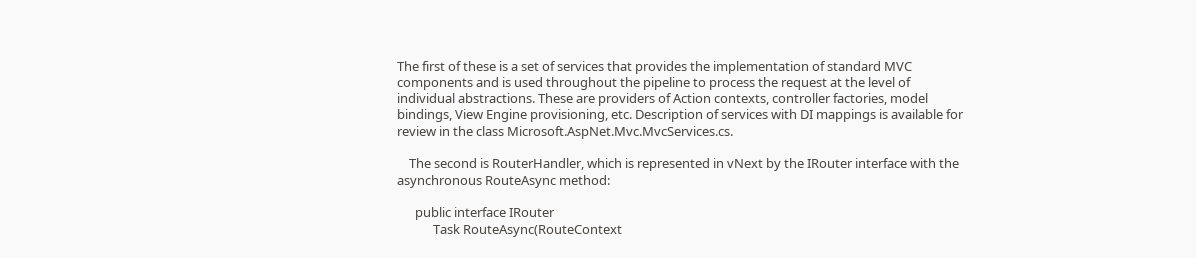The first of these is a set of services that provides the implementation of standard MVC components and is used throughout the pipeline to process the request at the level of individual abstractions. These are providers of Action contexts, controller factories, model bindings, View Engine provisioning, etc. Description of services with DI mappings is available for review in the class Microsoft.AspNet.Mvc.MvcServices.cs.

    The second is RouterHandler, which is represented in vNext by the IRouter interface with the asynchronous RouteAsync method:

      public interface IRouter
            Task RouteAsync(RouteContext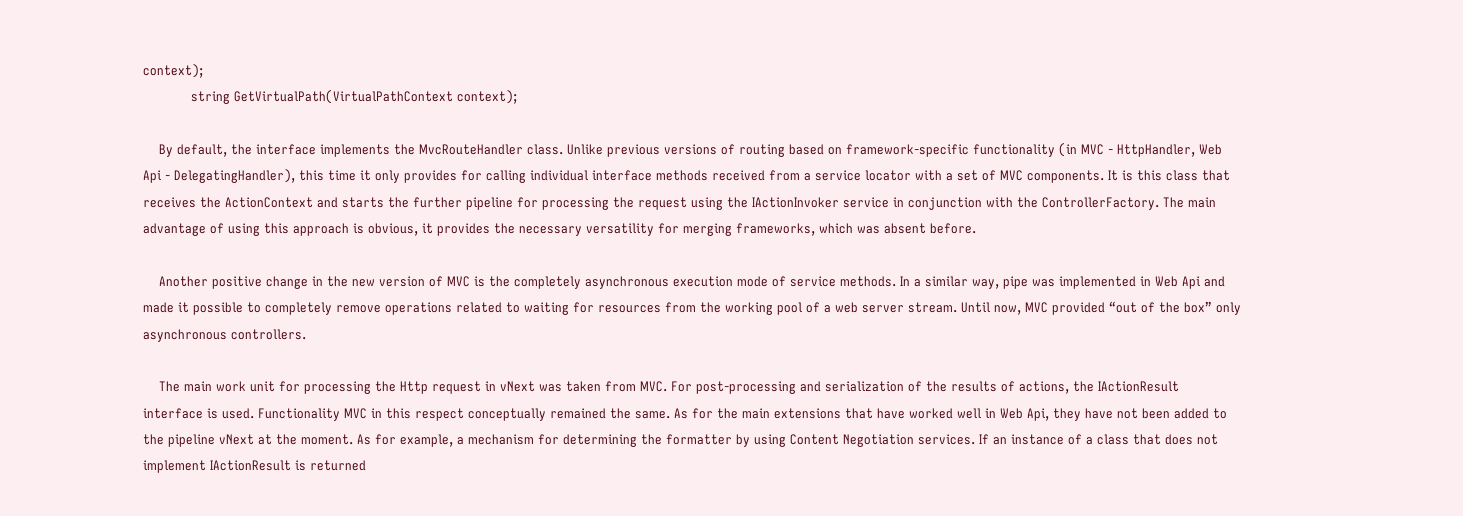context);
            string GetVirtualPath(VirtualPathContext context);

    By default, the interface implements the MvcRouteHandler class. Unlike previous versions of routing based on framework-specific functionality (in MVC - HttpHandler, Web Api - DelegatingHandler), this time it only provides for calling individual interface methods received from a service locator with a set of MVC components. It is this class that receives the ActionContext and starts the further pipeline for processing the request using the IActionInvoker service in conjunction with the ControllerFactory. The main advantage of using this approach is obvious, it provides the necessary versatility for merging frameworks, which was absent before.

    Another positive change in the new version of MVC is the completely asynchronous execution mode of service methods. In a similar way, pipe was implemented in Web Api and made it possible to completely remove operations related to waiting for resources from the working pool of a web server stream. Until now, MVC provided “out of the box” only asynchronous controllers.

    The main work unit for processing the Http request in vNext was taken from MVC. For post-processing and serialization of the results of actions, the IActionResult interface is used. Functionality MVC in this respect conceptually remained the same. As for the main extensions that have worked well in Web Api, they have not been added to the pipeline vNext at the moment. As for example, a mechanism for determining the formatter by using Content Negotiation services. If an instance of a class that does not implement IActionResult is returned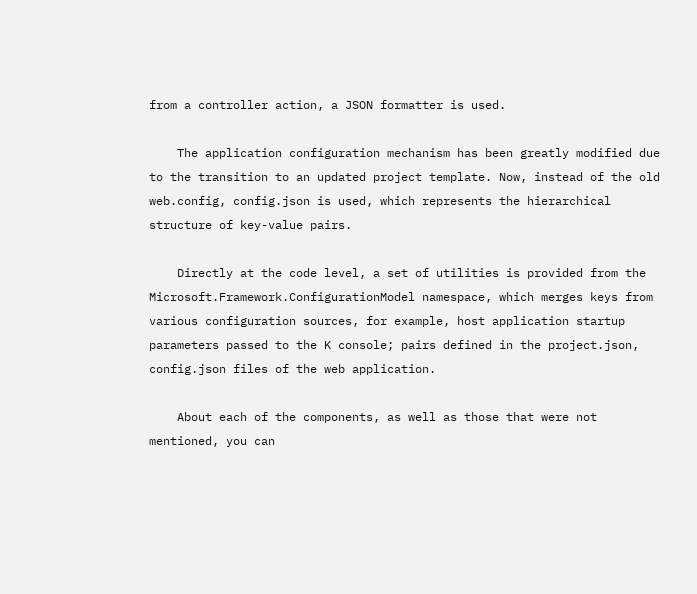from a controller action, a JSON formatter is used.

    The application configuration mechanism has been greatly modified due to the transition to an updated project template. Now, instead of the old web.config, config.json is used, which represents the hierarchical structure of key-value pairs.

    Directly at the code level, a set of utilities is provided from the Microsoft.Framework.ConfigurationModel namespace, which merges keys from various configuration sources, for example, host application startup parameters passed to the K console; pairs defined in the project.json, config.json files of the web application.

    About each of the components, as well as those that were not mentioned, you can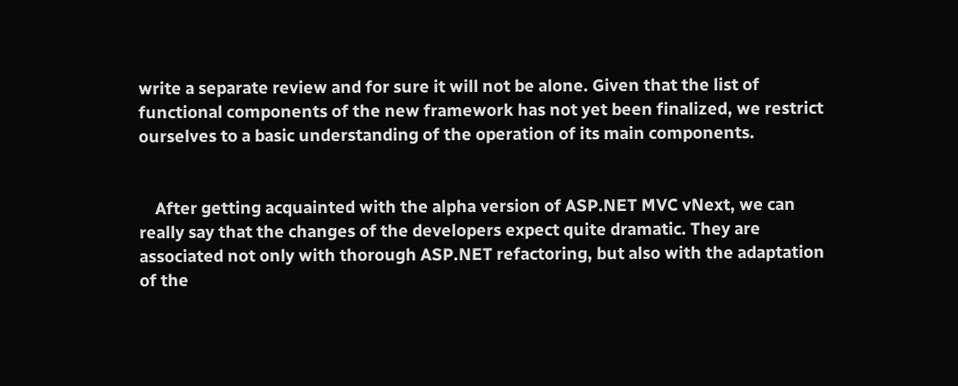write a separate review and for sure it will not be alone. Given that the list of functional components of the new framework has not yet been finalized, we restrict ourselves to a basic understanding of the operation of its main components.


    After getting acquainted with the alpha version of ASP.NET MVC vNext, we can really say that the changes of the developers expect quite dramatic. They are associated not only with thorough ASP.NET refactoring, but also with the adaptation of the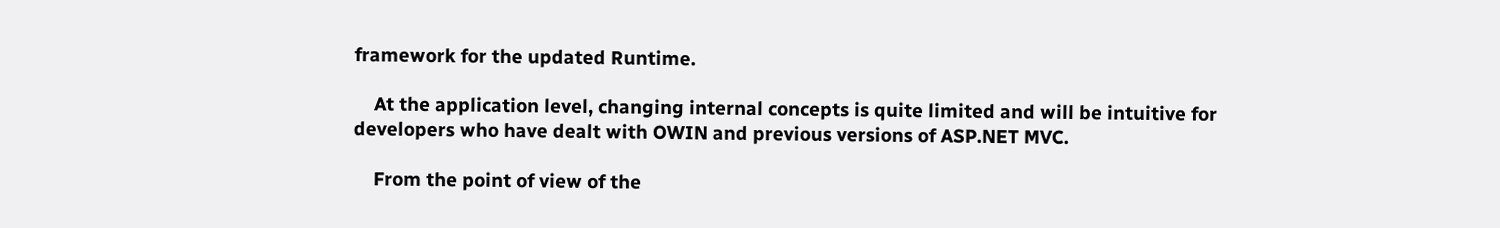framework for the updated Runtime.

    At the application level, changing internal concepts is quite limited and will be intuitive for developers who have dealt with OWIN and previous versions of ASP.NET MVC.

    From the point of view of the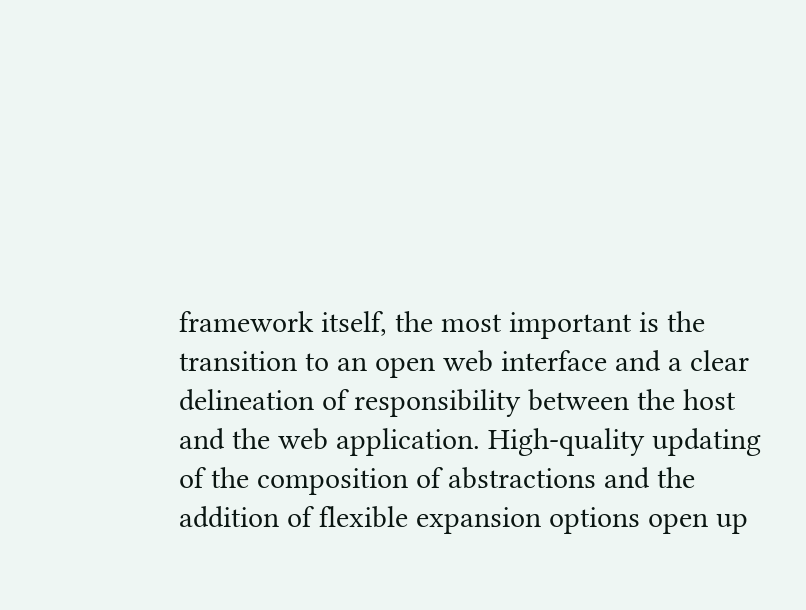framework itself, the most important is the transition to an open web interface and a clear delineation of responsibility between the host and the web application. High-quality updating of the composition of abstractions and the addition of flexible expansion options open up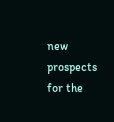new prospects for the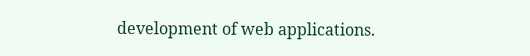development of web applications.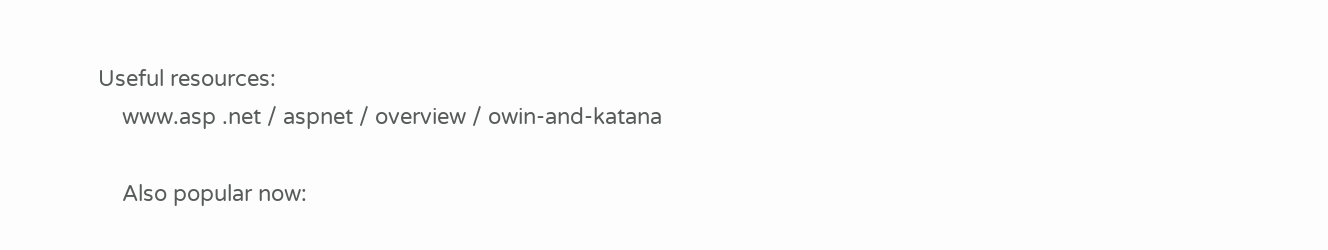Useful resources:
    www.asp .net / aspnet / overview / owin-and-katana

    Also popular now: